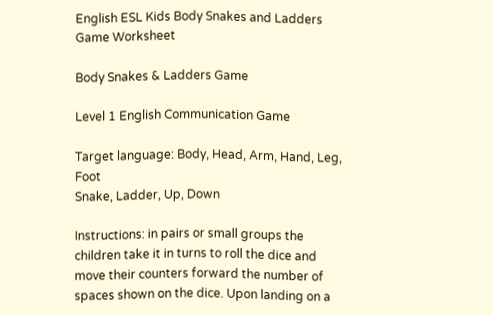English ESL Kids Body Snakes and Ladders Game Worksheet

Body Snakes & Ladders Game

Level 1 English Communication Game

Target language: Body, Head, Arm, Hand, Leg, Foot
Snake, Ladder, Up, Down

Instructions: in pairs or small groups the children take it in turns to roll the dice and move their counters forward the number of spaces shown on the dice. Upon landing on a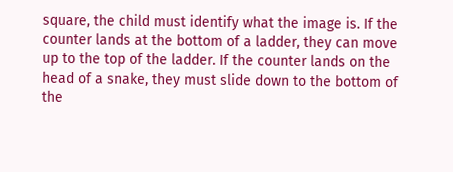square, the child must identify what the image is. If the counter lands at the bottom of a ladder, they can move up to the top of the ladder. If the counter lands on the head of a snake, they must slide down to the bottom of the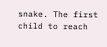snake. The first child to reach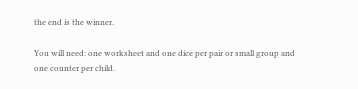the end is the winner.

You will need: one worksheet and one dice per pair or small group and one counter per child.